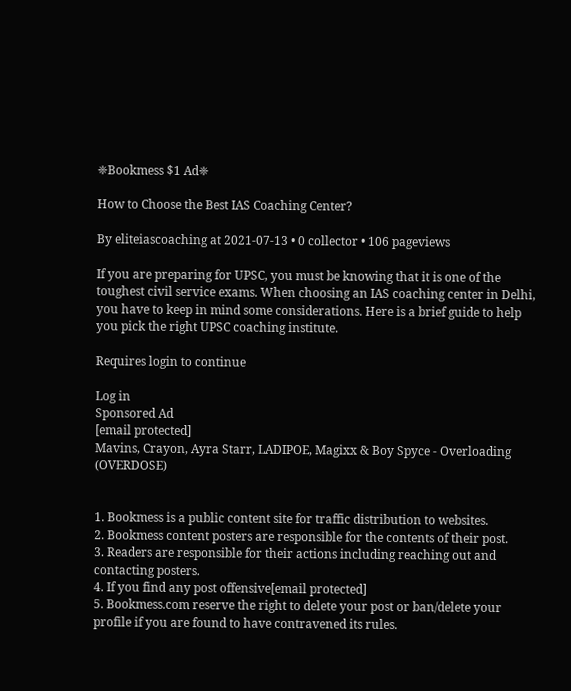❈Bookmess $1 Ad❈

How to Choose the Best IAS Coaching Center?

By eliteiascoaching at 2021-07-13 • 0 collector • 106 pageviews

If you are preparing for UPSC, you must be knowing that it is one of the toughest civil service exams. When choosing an IAS coaching center in Delhi, you have to keep in mind some considerations. Here is a brief guide to help you pick the right UPSC coaching institute.

Requires login to continue

Log in
Sponsored Ad
[email protected]
Mavins, Crayon, Ayra Starr, LADIPOE, Magixx & Boy Spyce - Overloading (OVERDOSE)


1. Bookmess is a public content site for traffic distribution to websites.
2. Bookmess content posters are responsible for the contents of their post.
3. Readers are responsible for their actions including reaching out and contacting posters.
4. If you find any post offensive[email protected]
5. Bookmess.com reserve the right to delete your post or ban/delete your profile if you are found to have contravened its rules.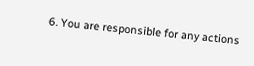6. You are responsible for any actions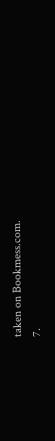taken on Bookmess.com.
7.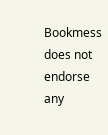Bookmess does not endorse any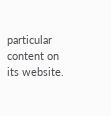particular content on its website.